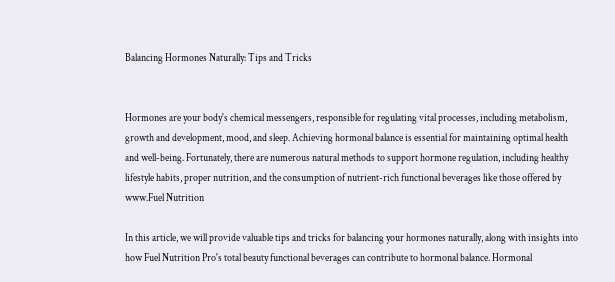Balancing Hormones Naturally: Tips and Tricks


Hormones are your body's chemical messengers, responsible for regulating vital processes, including metabolism, growth and development, mood, and sleep. Achieving hormonal balance is essential for maintaining optimal health and well-being. Fortunately, there are numerous natural methods to support hormone regulation, including healthy lifestyle habits, proper nutrition, and the consumption of nutrient-rich functional beverages like those offered by www.Fuel Nutrition

In this article, we will provide valuable tips and tricks for balancing your hormones naturally, along with insights into how Fuel Nutrition Pro's total beauty functional beverages can contribute to hormonal balance. Hormonal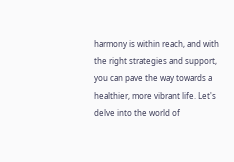harmony is within reach, and with the right strategies and support, you can pave the way towards a healthier, more vibrant life. Let's delve into the world of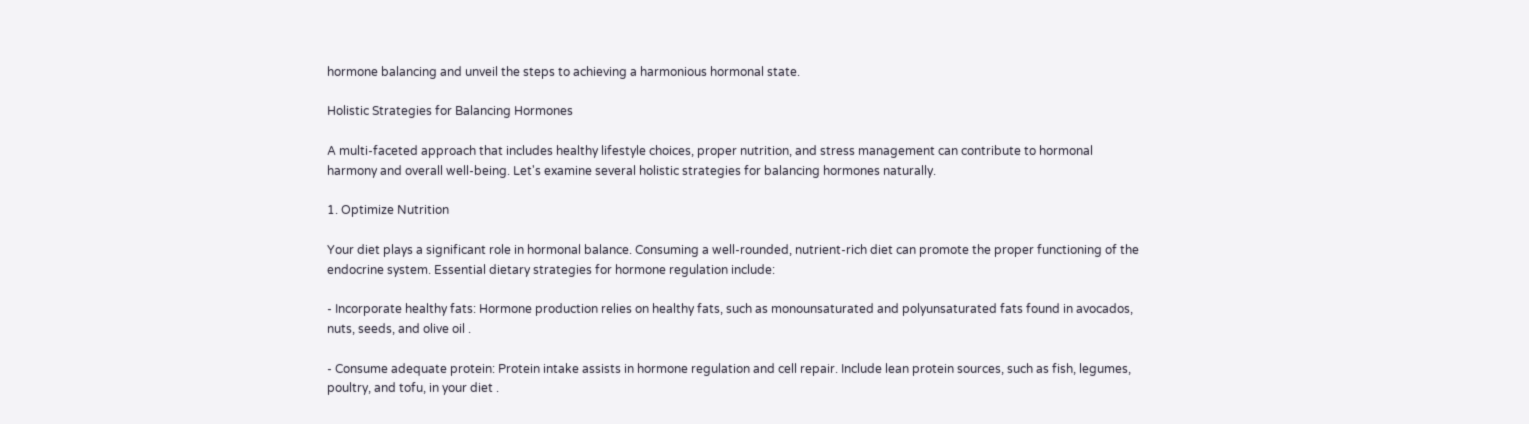hormone balancing and unveil the steps to achieving a harmonious hormonal state.

Holistic Strategies for Balancing Hormones

A multi-faceted approach that includes healthy lifestyle choices, proper nutrition, and stress management can contribute to hormonal harmony and overall well-being. Let's examine several holistic strategies for balancing hormones naturally.

1. Optimize Nutrition

Your diet plays a significant role in hormonal balance. Consuming a well-rounded, nutrient-rich diet can promote the proper functioning of the endocrine system. Essential dietary strategies for hormone regulation include:

- Incorporate healthy fats: Hormone production relies on healthy fats, such as monounsaturated and polyunsaturated fats found in avocados, nuts, seeds, and olive oil .

- Consume adequate protein: Protein intake assists in hormone regulation and cell repair. Include lean protein sources, such as fish, legumes, poultry, and tofu, in your diet .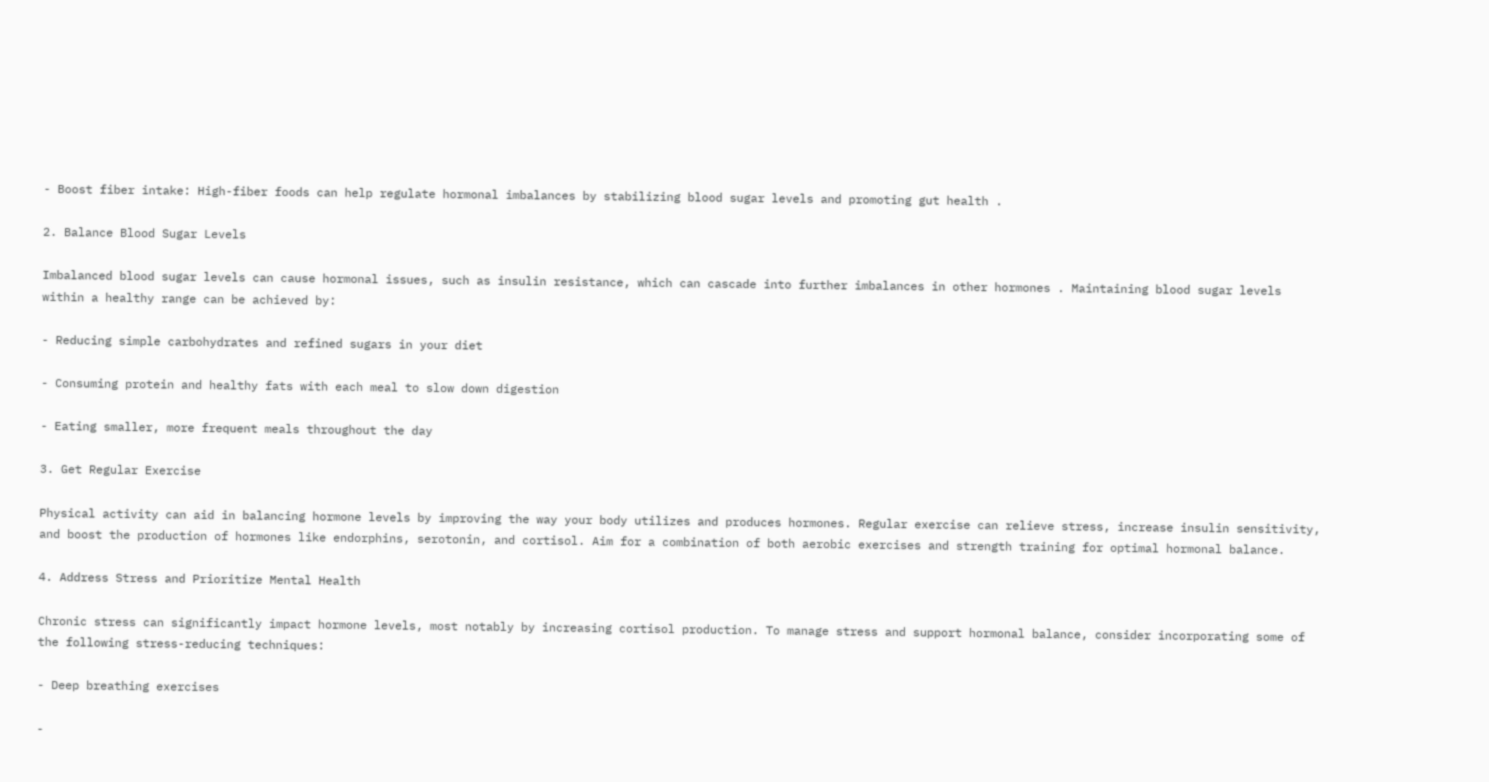- Boost fiber intake: High-fiber foods can help regulate hormonal imbalances by stabilizing blood sugar levels and promoting gut health .

2. Balance Blood Sugar Levels

Imbalanced blood sugar levels can cause hormonal issues, such as insulin resistance, which can cascade into further imbalances in other hormones . Maintaining blood sugar levels within a healthy range can be achieved by:

- Reducing simple carbohydrates and refined sugars in your diet

- Consuming protein and healthy fats with each meal to slow down digestion

- Eating smaller, more frequent meals throughout the day

3. Get Regular Exercise

Physical activity can aid in balancing hormone levels by improving the way your body utilizes and produces hormones. Regular exercise can relieve stress, increase insulin sensitivity, and boost the production of hormones like endorphins, serotonin, and cortisol. Aim for a combination of both aerobic exercises and strength training for optimal hormonal balance.

4. Address Stress and Prioritize Mental Health

Chronic stress can significantly impact hormone levels, most notably by increasing cortisol production. To manage stress and support hormonal balance, consider incorporating some of the following stress-reducing techniques:

- Deep breathing exercises

-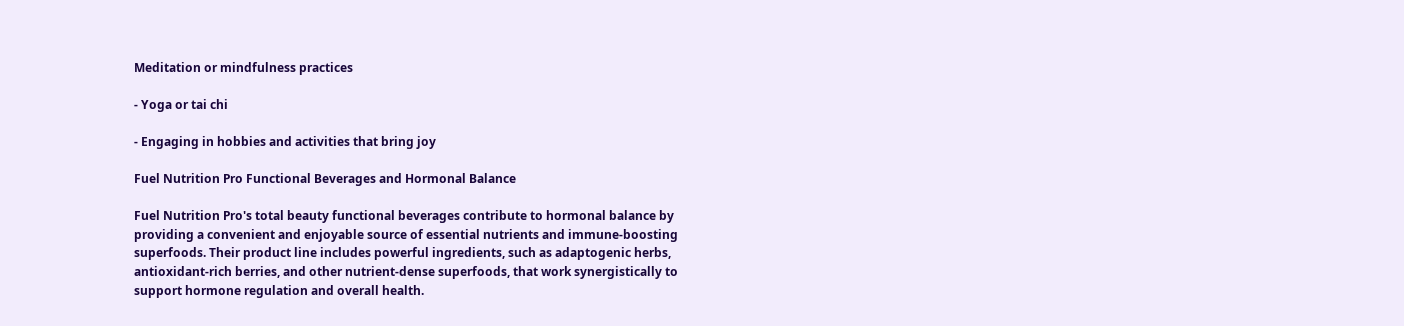Meditation or mindfulness practices

- Yoga or tai chi

- Engaging in hobbies and activities that bring joy

Fuel Nutrition Pro Functional Beverages and Hormonal Balance

Fuel Nutrition Pro's total beauty functional beverages contribute to hormonal balance by providing a convenient and enjoyable source of essential nutrients and immune-boosting superfoods. Their product line includes powerful ingredients, such as adaptogenic herbs, antioxidant-rich berries, and other nutrient-dense superfoods, that work synergistically to support hormone regulation and overall health.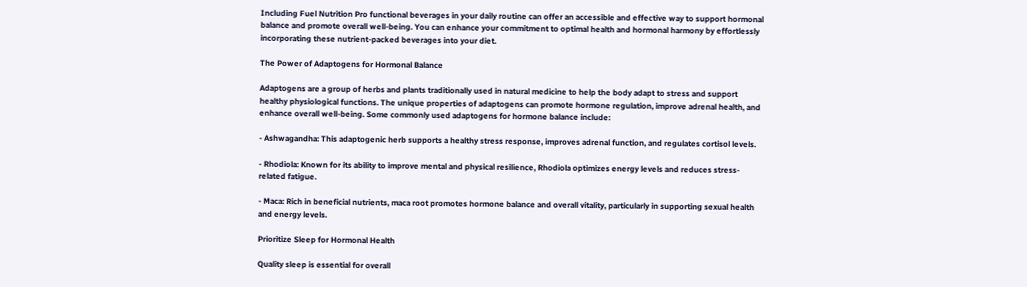Including Fuel Nutrition Pro functional beverages in your daily routine can offer an accessible and effective way to support hormonal balance and promote overall well-being. You can enhance your commitment to optimal health and hormonal harmony by effortlessly incorporating these nutrient-packed beverages into your diet.

The Power of Adaptogens for Hormonal Balance

Adaptogens are a group of herbs and plants traditionally used in natural medicine to help the body adapt to stress and support healthy physiological functions. The unique properties of adaptogens can promote hormone regulation, improve adrenal health, and enhance overall well-being. Some commonly used adaptogens for hormone balance include:

- Ashwagandha: This adaptogenic herb supports a healthy stress response, improves adrenal function, and regulates cortisol levels.

- Rhodiola: Known for its ability to improve mental and physical resilience, Rhodiola optimizes energy levels and reduces stress-related fatigue.

- Maca: Rich in beneficial nutrients, maca root promotes hormone balance and overall vitality, particularly in supporting sexual health and energy levels.

Prioritize Sleep for Hormonal Health

Quality sleep is essential for overall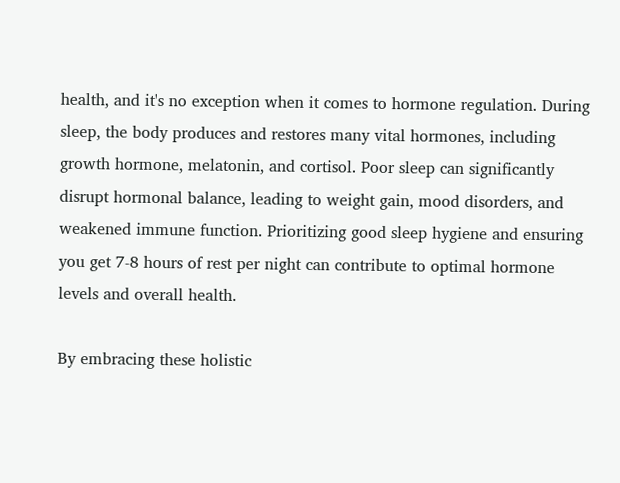health, and it's no exception when it comes to hormone regulation. During sleep, the body produces and restores many vital hormones, including growth hormone, melatonin, and cortisol. Poor sleep can significantly disrupt hormonal balance, leading to weight gain, mood disorders, and weakened immune function. Prioritizing good sleep hygiene and ensuring you get 7-8 hours of rest per night can contribute to optimal hormone levels and overall health.

By embracing these holistic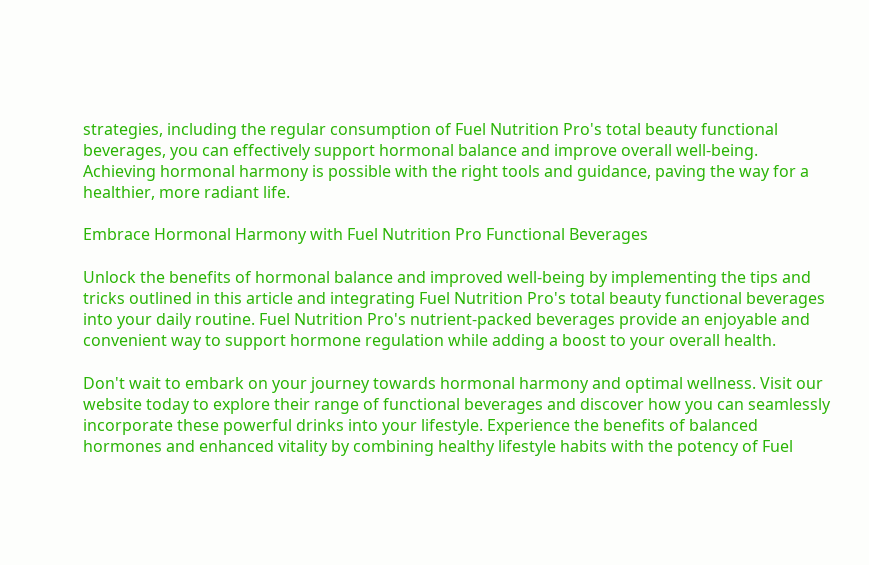strategies, including the regular consumption of Fuel Nutrition Pro's total beauty functional beverages, you can effectively support hormonal balance and improve overall well-being. Achieving hormonal harmony is possible with the right tools and guidance, paving the way for a healthier, more radiant life.

Embrace Hormonal Harmony with Fuel Nutrition Pro Functional Beverages

Unlock the benefits of hormonal balance and improved well-being by implementing the tips and tricks outlined in this article and integrating Fuel Nutrition Pro's total beauty functional beverages into your daily routine. Fuel Nutrition Pro's nutrient-packed beverages provide an enjoyable and convenient way to support hormone regulation while adding a boost to your overall health.

Don't wait to embark on your journey towards hormonal harmony and optimal wellness. Visit our website today to explore their range of functional beverages and discover how you can seamlessly incorporate these powerful drinks into your lifestyle. Experience the benefits of balanced hormones and enhanced vitality by combining healthy lifestyle habits with the potency of Fuel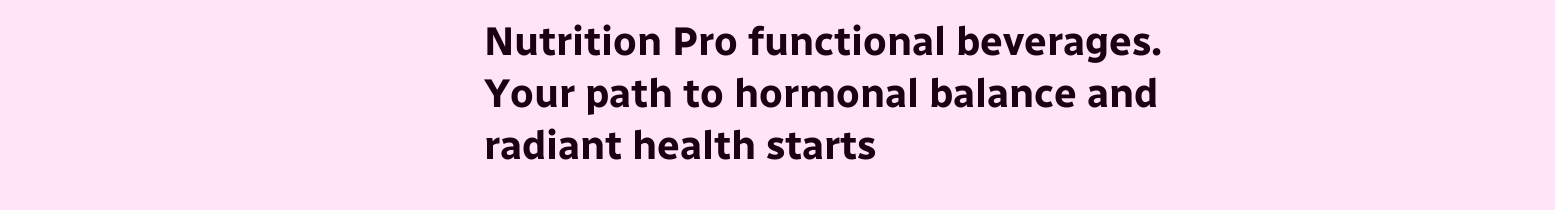Nutrition Pro functional beverages. Your path to hormonal balance and radiant health starts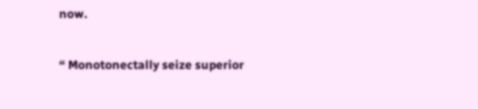now.

“ Monotonectally seize superior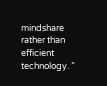mindshare rather than efficient technology. ”